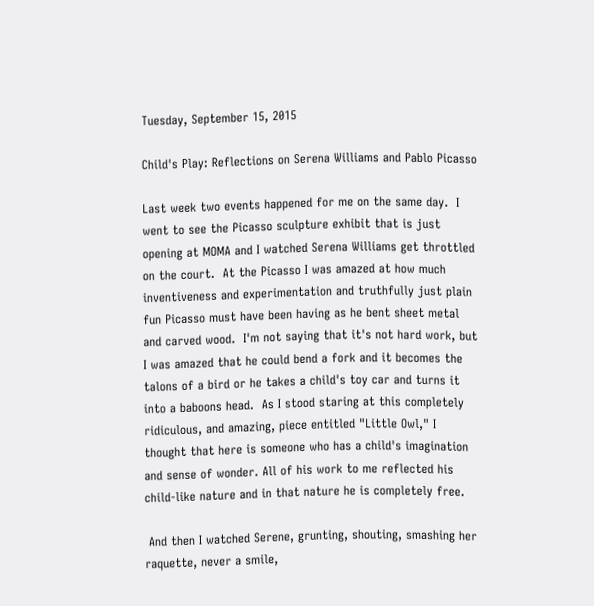Tuesday, September 15, 2015

Child's Play: Reflections on Serena Williams and Pablo Picasso

Last week two events happened for me on the same day.  I went to see the Picasso sculpture exhibit that is just opening at MOMA and I watched Serena Williams get throttled on the court.  At the Picasso I was amazed at how much inventiveness and experimentation and truthfully just plain fun Picasso must have been having as he bent sheet metal and carved wood.  I'm not saying that it's not hard work, but I was amazed that he could bend a fork and it becomes the talons of a bird or he takes a child's toy car and turns it into a baboons head.  As I stood staring at this completely ridiculous, and amazing, piece entitled "Little Owl," I thought that here is someone who has a child's imagination and sense of wonder. All of his work to me reflected his child-like nature and in that nature he is completely free.

 And then I watched Serene, grunting, shouting, smashing her raquette, never a smile,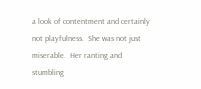a look of contentment and certainly not playfulness.  She was not just miserable.  Her ranting and stumbling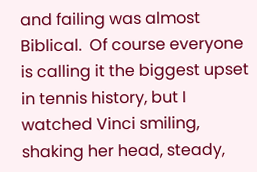and failing was almost Biblical.  Of course everyone is calling it the biggest upset in tennis history, but I watched Vinci smiling, shaking her head, steady,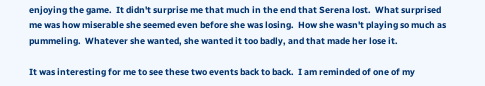enjoying the game.  It didn't surprise me that much in the end that Serena lost.  What surprised me was how miserable she seemed even before she was losing.  How she wasn't playing so much as pummeling.  Whatever she wanted, she wanted it too badly, and that made her lose it.

It was interesting for me to see these two events back to back.  I am reminded of one of my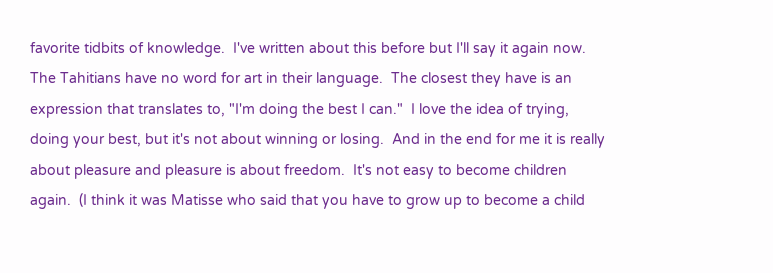favorite tidbits of knowledge.  I've written about this before but I'll say it again now.  The Tahitians have no word for art in their language.  The closest they have is an expression that translates to, "I'm doing the best I can."  I love the idea of trying, doing your best, but it's not about winning or losing.  And in the end for me it is really about pleasure and pleasure is about freedom.  It's not easy to become children again.  (I think it was Matisse who said that you have to grow up to become a child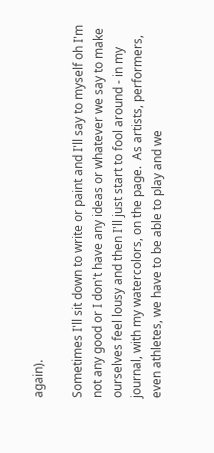again).

Sometimes I'll sit down to write or paint and I'll say to myself oh I'm not any good or I don't have any ideas or whatever we say to make ourselves feel lousy and then I'll just start to fool around - in my journal, with my watercolors, on the page.  As artists, performers, even athletes, we have to be able to play and we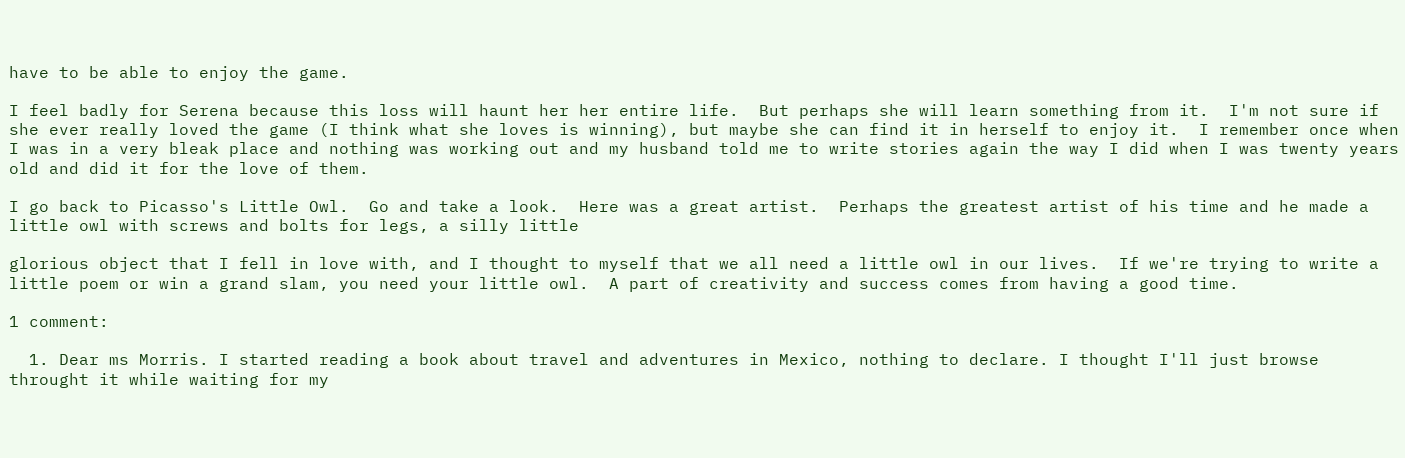have to be able to enjoy the game.

I feel badly for Serena because this loss will haunt her her entire life.  But perhaps she will learn something from it.  I'm not sure if she ever really loved the game (I think what she loves is winning), but maybe she can find it in herself to enjoy it.  I remember once when I was in a very bleak place and nothing was working out and my husband told me to write stories again the way I did when I was twenty years old and did it for the love of them.

I go back to Picasso's Little Owl.  Go and take a look.  Here was a great artist.  Perhaps the greatest artist of his time and he made a little owl with screws and bolts for legs, a silly little

glorious object that I fell in love with, and I thought to myself that we all need a little owl in our lives.  If we're trying to write a little poem or win a grand slam, you need your little owl.  A part of creativity and success comes from having a good time.

1 comment:

  1. Dear ms Morris. I started reading a book about travel and adventures in Mexico, nothing to declare. I thought I'll just browse throught it while waiting for my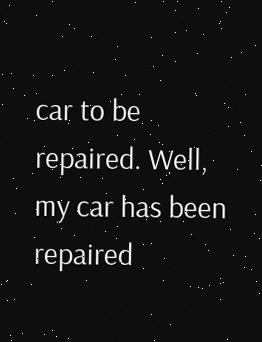car to be repaired. Well, my car has been repaired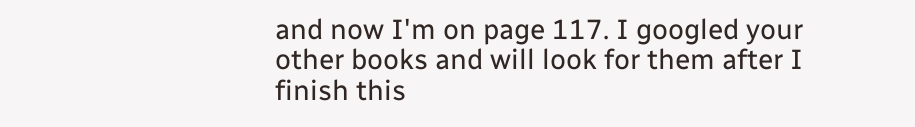and now I'm on page 117. I googled your other books and will look for them after I finish this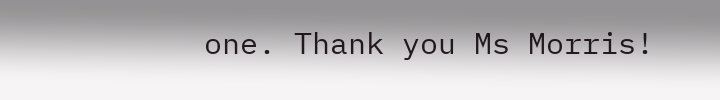one. Thank you Ms Morris!